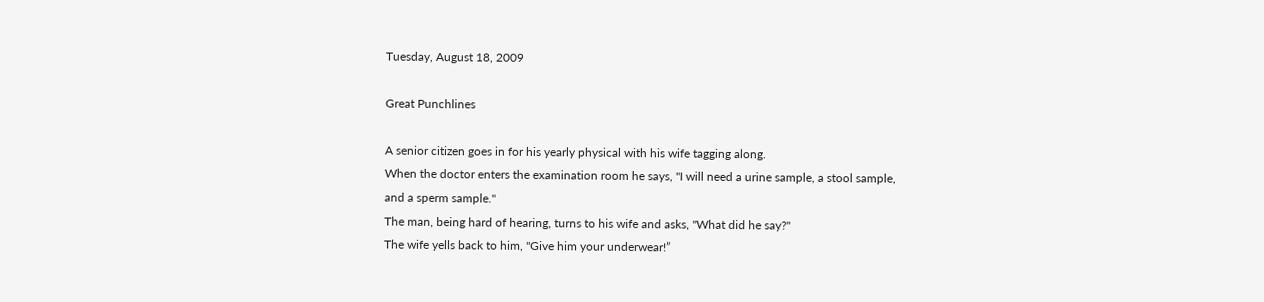Tuesday, August 18, 2009

Great Punchlines

A senior citizen goes in for his yearly physical with his wife tagging along.
When the doctor enters the examination room he says, "I will need a urine sample, a stool sample, and a sperm sample."
The man, being hard of hearing, turns to his wife and asks, "What did he say?"
The wife yells back to him, "Give him your underwear!”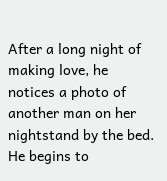After a long night of making love, he notices a photo of another man on her nightstand by the bed. He begins to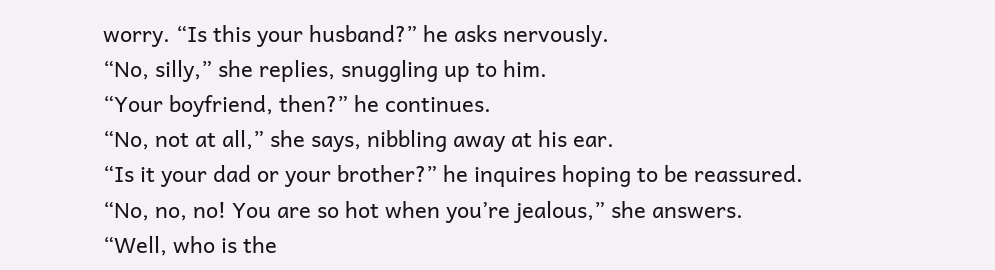worry. “Is this your husband?” he asks nervously.
“No, silly,” she replies, snuggling up to him.
“Your boyfriend, then?” he continues.
“No, not at all,” she says, nibbling away at his ear.
“Is it your dad or your brother?” he inquires hoping to be reassured.
“No, no, no! You are so hot when you’re jealous,” she answers.
“Well, who is the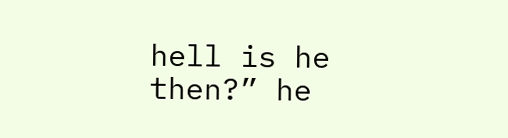hell is he then?” he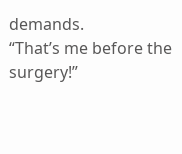demands.
“That’s me before the surgery!”